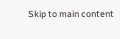Skip to main content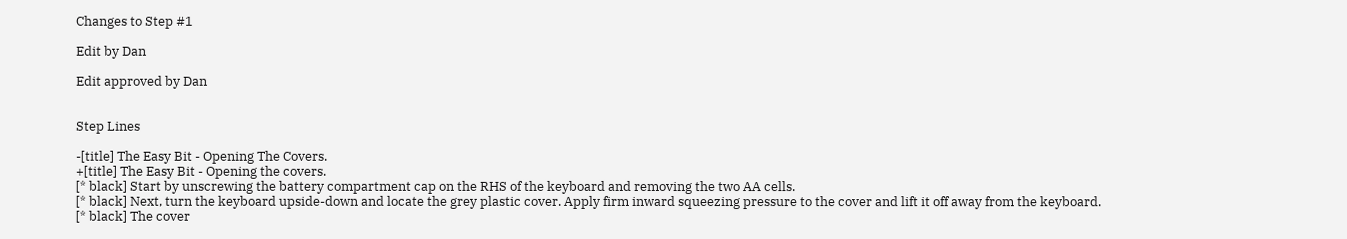Changes to Step #1

Edit by Dan

Edit approved by Dan


Step Lines

-[title] The Easy Bit - Opening The Covers.
+[title] The Easy Bit - Opening the covers.
[* black] Start by unscrewing the battery compartment cap on the RHS of the keyboard and removing the two AA cells.
[* black] Next, turn the keyboard upside-down and locate the grey plastic cover. Apply firm inward squeezing pressure to the cover and lift it off away from the keyboard.
[* black] The cover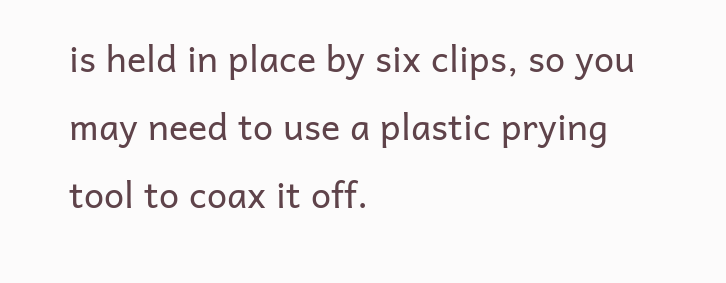is held in place by six clips, so you may need to use a plastic prying tool to coax it off.